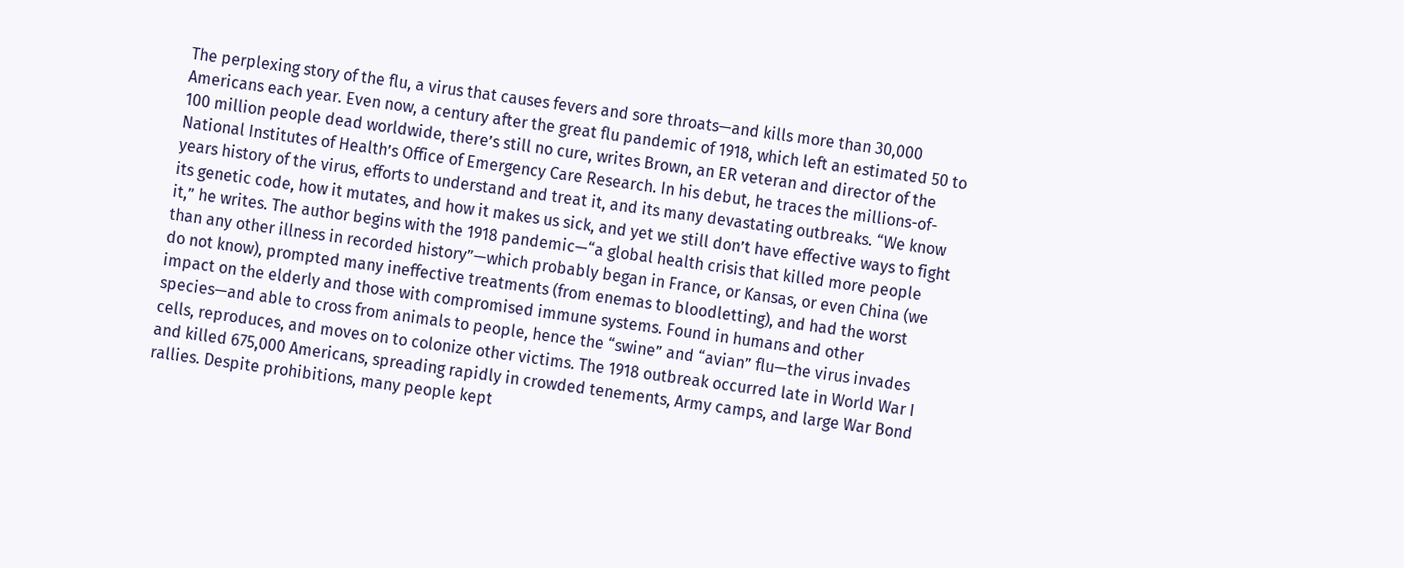The perplexing story of the flu, a virus that causes fevers and sore throats—and kills more than 30,000 Americans each year. Even now, a century after the great flu pandemic of 1918, which left an estimated 50 to 100 million people dead worldwide, there’s still no cure, writes Brown, an ER veteran and director of the National Institutes of Health’s Office of Emergency Care Research. In his debut, he traces the millions-of-years history of the virus, efforts to understand and treat it, and its many devastating outbreaks. “We know its genetic code, how it mutates, and how it makes us sick, and yet we still don’t have effective ways to fight it,” he writes. The author begins with the 1918 pandemic—“a global health crisis that killed more people than any other illness in recorded history”—which probably began in France, or Kansas, or even China (we do not know), prompted many ineffective treatments (from enemas to bloodletting), and had the worst impact on the elderly and those with compromised immune systems. Found in humans and other species—and able to cross from animals to people, hence the “swine” and “avian” flu—the virus invades cells, reproduces, and moves on to colonize other victims. The 1918 outbreak occurred late in World War I and killed 675,000 Americans, spreading rapidly in crowded tenements, Army camps, and large War Bond rallies. Despite prohibitions, many people kept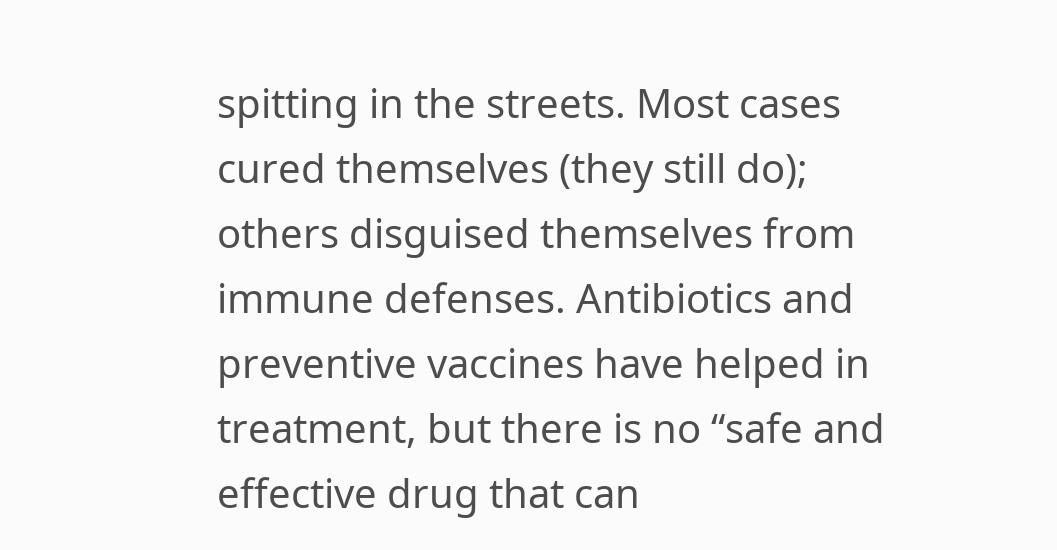spitting in the streets. Most cases cured themselves (they still do); others disguised themselves from immune defenses. Antibiotics and preventive vaccines have helped in treatment, but there is no “safe and effective drug that can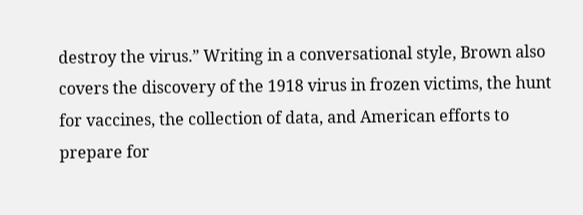destroy the virus.” Writing in a conversational style, Brown also covers the discovery of the 1918 virus in frozen victims, the hunt for vaccines, the collection of data, and American efforts to prepare for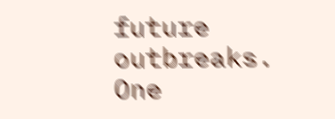future outbreaks. One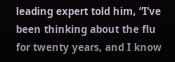leading expert told him, “I’ve been thinking about the flu for twenty years, and I know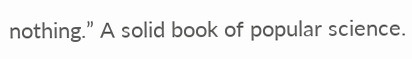nothing.” A solid book of popular science.